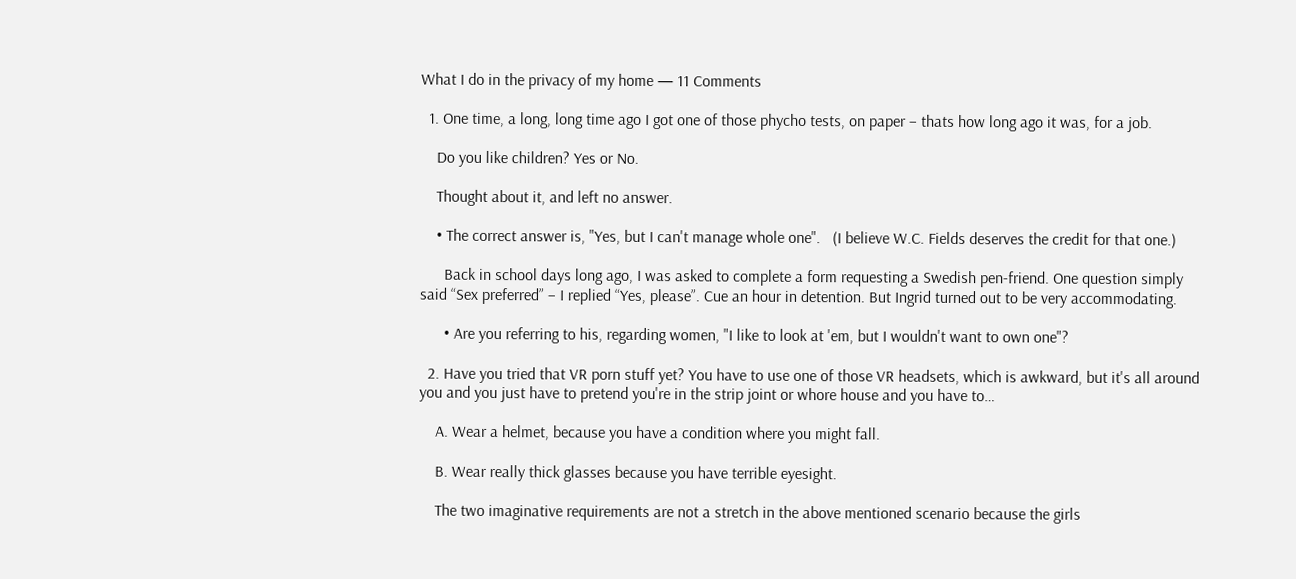What I do in the privacy of my home — 11 Comments

  1. One time, a long, long time ago I got one of those phycho tests, on paper – thats how long ago it was, for a job.

    Do you like children? Yes or No.

    Thought about it, and left no answer.

    • The correct answer is, "Yes, but I can't manage whole one".   (I believe W.C. Fields deserves the credit for that one.)

      Back in school days long ago, I was asked to complete a form requesting a Swedish pen-friend. One question simply said “Sex preferred” – I replied “Yes, please”. Cue an hour in detention. But Ingrid turned out to be very accommodating.

      • Are you referring to his, regarding women, "I like to look at 'em, but I wouldn't want to own one"?

  2. Have you tried that VR porn stuff yet? You have to use one of those VR headsets, which is awkward, but it's all around you and you just have to pretend you're in the strip joint or whore house and you have to…

    A. Wear a helmet, because you have a condition where you might fall.

    B. Wear really thick glasses because you have terrible eyesight.

    The two imaginative requirements are not a stretch in the above mentioned scenario because the girls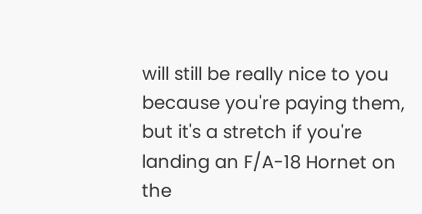will still be really nice to you because you're paying them, but it's a stretch if you're landing an F/A-18 Hornet on the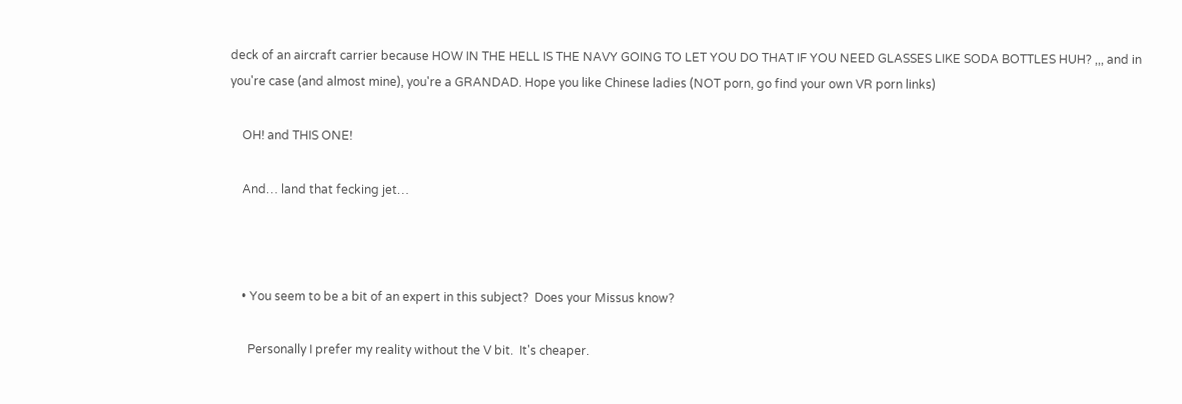deck of an aircraft carrier because HOW IN THE HELL IS THE NAVY GOING TO LET YOU DO THAT IF YOU NEED GLASSES LIKE SODA BOTTLES HUH? ,,, and in you're case (and almost mine), you're a GRANDAD. Hope you like Chinese ladies (NOT porn, go find your own VR porn links)

    OH! and THIS ONE!

    And… land that fecking jet…



    • You seem to be a bit of an expert in this subject?  Does your Missus know?

      Personally I prefer my reality without the V bit.  It's cheaper.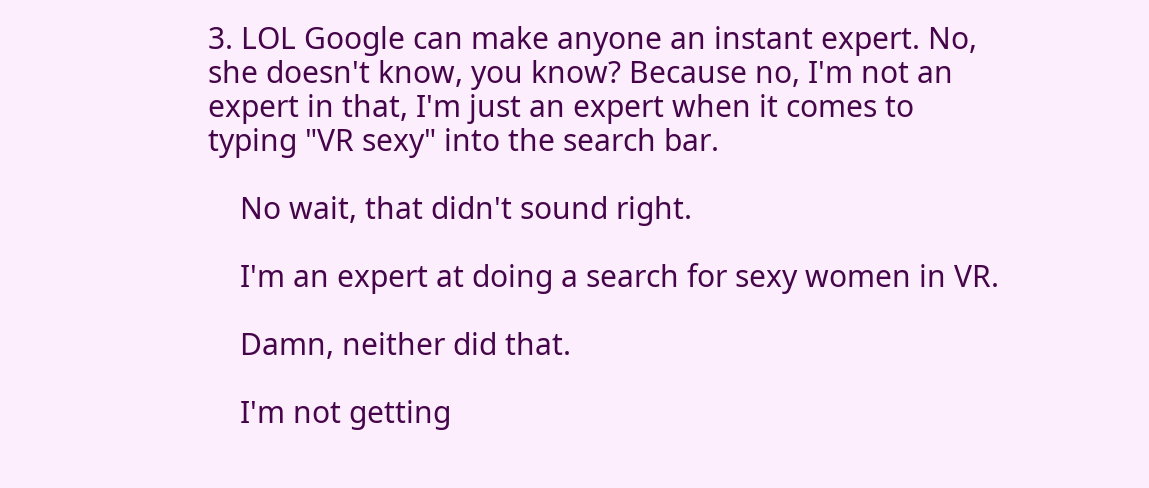3. LOL Google can make anyone an instant expert. No, she doesn't know, you know? Because no, I'm not an expert in that, I'm just an expert when it comes to typing "VR sexy" into the search bar.

    No wait, that didn't sound right.

    I'm an expert at doing a search for sexy women in VR.

    Damn, neither did that.

    I'm not getting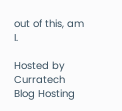out of this, am I.

Hosted by Curratech Blog Hosting